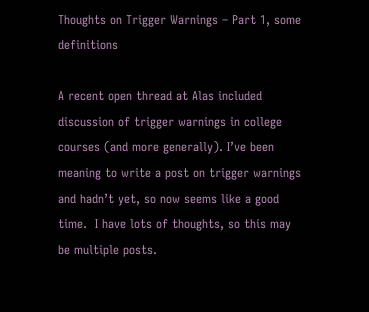Thoughts on Trigger Warnings – Part 1, some definitions

A recent open thread at Alas included discussion of trigger warnings in college courses (and more generally). I’ve been meaning to write a post on trigger warnings and hadn’t yet, so now seems like a good time.  I have lots of thoughts, so this may be multiple posts.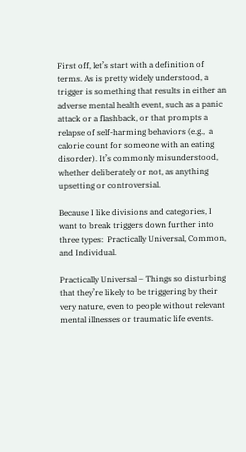First off, let’s start with a definition of terms. As is pretty widely understood, a trigger is something that results in either an adverse mental health event, such as a panic attack or a flashback, or that prompts a relapse of self-harming behaviors (e.g.,  a calorie count for someone with an eating disorder). It’s commonly misunderstood, whether deliberately or not, as anything upsetting or controversial.

Because I like divisions and categories, I want to break triggers down further into three types:  Practically Universal, Common, and Individual.

Practically Universal – Things so disturbing that they’re likely to be triggering by their very nature, even to people without relevant mental illnesses or traumatic life events.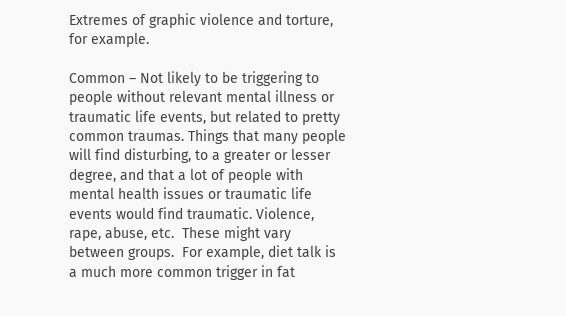Extremes of graphic violence and torture, for example.

Common – Not likely to be triggering to people without relevant mental illness or traumatic life events, but related to pretty common traumas. Things that many people will find disturbing, to a greater or lesser degree, and that a lot of people with mental health issues or traumatic life events would find traumatic. Violence, rape, abuse, etc.  These might vary between groups.  For example, diet talk is a much more common trigger in fat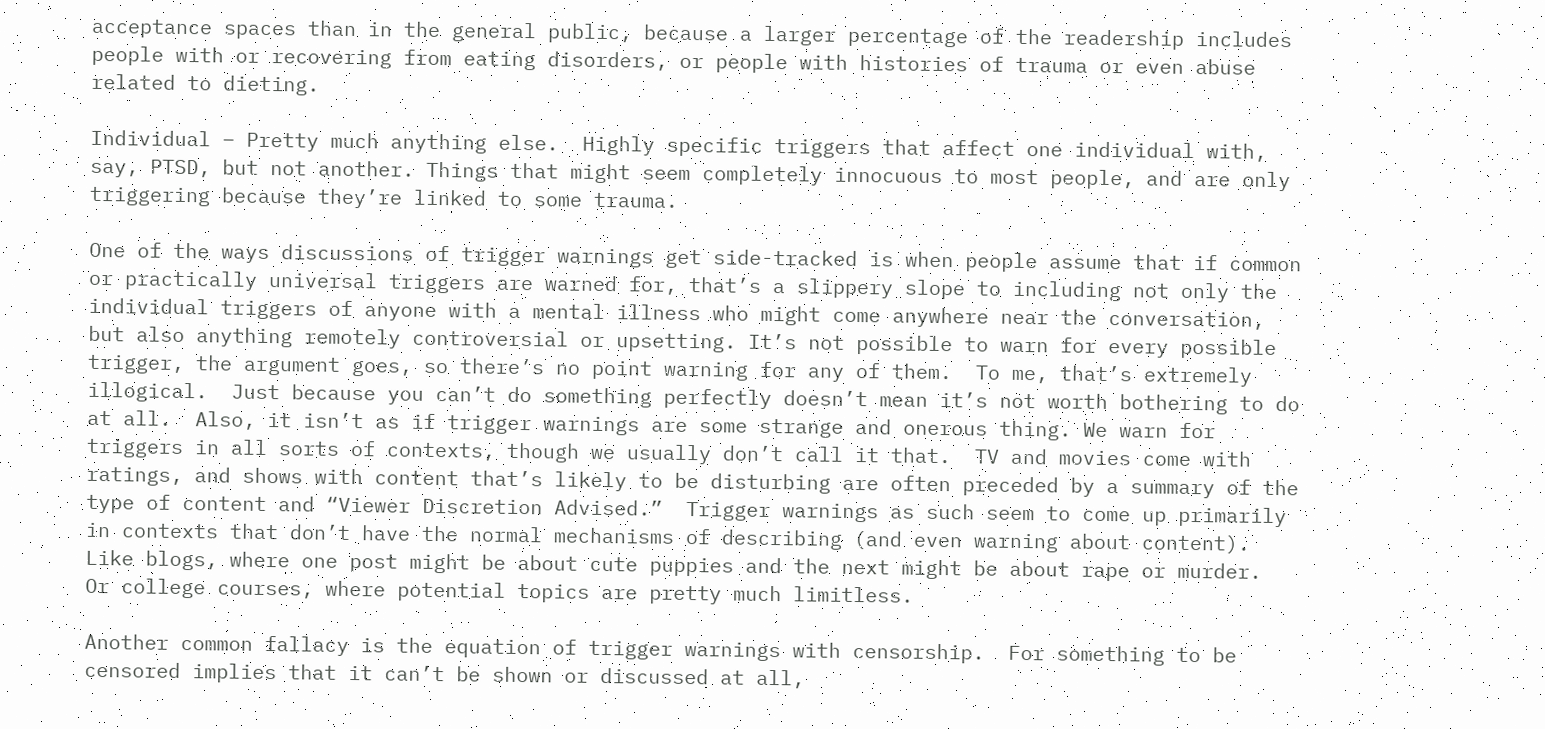acceptance spaces than in the general public, because a larger percentage of the readership includes people with or recovering from eating disorders, or people with histories of trauma or even abuse related to dieting.

Individual – Pretty much anything else.  Highly specific triggers that affect one individual with, say, PTSD, but not another. Things that might seem completely innocuous to most people, and are only triggering because they’re linked to some trauma.

One of the ways discussions of trigger warnings get side-tracked is when people assume that if common or practically universal triggers are warned for, that’s a slippery slope to including not only the individual triggers of anyone with a mental illness who might come anywhere near the conversation, but also anything remotely controversial or upsetting. It’s not possible to warn for every possible trigger, the argument goes, so there’s no point warning for any of them.  To me, that’s extremely illogical.  Just because you can’t do something perfectly doesn’t mean it’s not worth bothering to do at all.  Also, it isn’t as if trigger warnings are some strange and onerous thing. We warn for triggers in all sorts of contexts, though we usually don’t call it that.  TV and movies come with ratings, and shows with content that’s likely to be disturbing are often preceded by a summary of the type of content and “Viewer Discretion Advised.”  Trigger warnings as such seem to come up primarily in contexts that don’t have the normal mechanisms of describing (and even warning about content). Like blogs, where one post might be about cute puppies and the next might be about rape or murder.  Or college courses, where potential topics are pretty much limitless.

Another common fallacy is the equation of trigger warnings with censorship.  For something to be censored implies that it can’t be shown or discussed at all,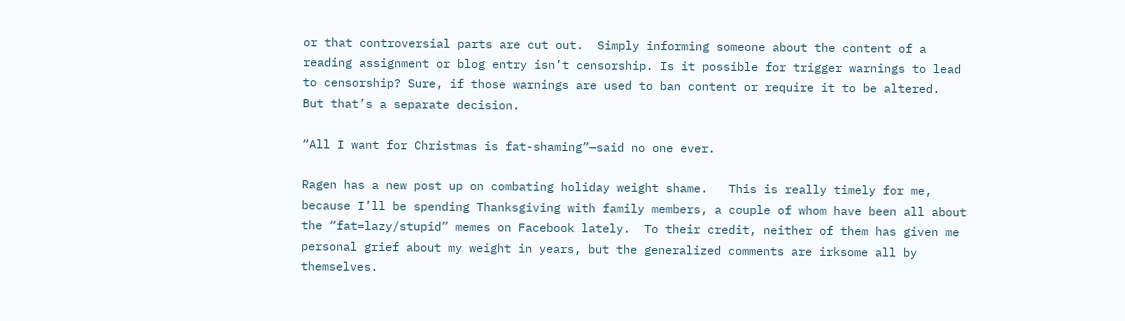or that controversial parts are cut out.  Simply informing someone about the content of a reading assignment or blog entry isn’t censorship. Is it possible for trigger warnings to lead to censorship? Sure, if those warnings are used to ban content or require it to be altered.  But that’s a separate decision.

“All I want for Christmas is fat-shaming”—said no one ever.

Ragen has a new post up on combating holiday weight shame.   This is really timely for me, because I’ll be spending Thanksgiving with family members, a couple of whom have been all about the “fat=lazy/stupid” memes on Facebook lately.  To their credit, neither of them has given me personal grief about my weight in years, but the generalized comments are irksome all by themselves.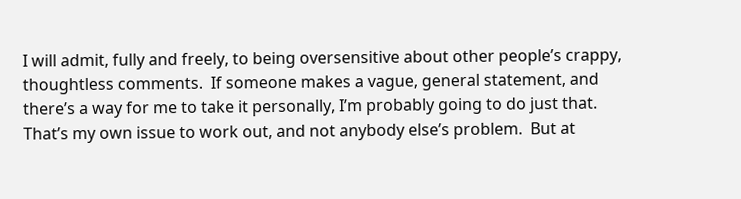I will admit, fully and freely, to being oversensitive about other people’s crappy, thoughtless comments.  If someone makes a vague, general statement, and there’s a way for me to take it personally, I’m probably going to do just that.  That’s my own issue to work out, and not anybody else’s problem.  But at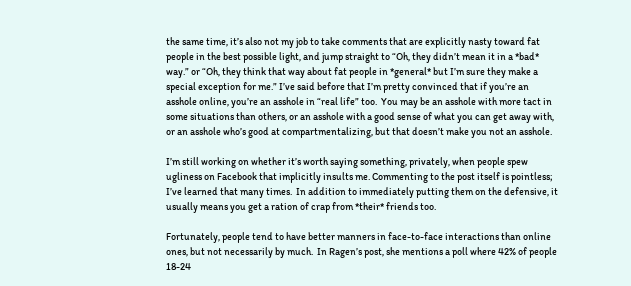the same time, it’s also not my job to take comments that are explicitly nasty toward fat people in the best possible light, and jump straight to “Oh, they didn’t mean it in a *bad* way.” or “Oh, they think that way about fat people in *general* but I’m sure they make a special exception for me.” I’ve said before that I’m pretty convinced that if you’re an asshole online, you’re an asshole in “real life” too.  You may be an asshole with more tact in some situations than others, or an asshole with a good sense of what you can get away with, or an asshole who’s good at compartmentalizing, but that doesn’t make you not an asshole.

I’m still working on whether it’s worth saying something, privately, when people spew ugliness on Facebook that implicitly insults me. Commenting to the post itself is pointless; I’ve learned that many times.  In addition to immediately putting them on the defensive, it usually means you get a ration of crap from *their* friends too.

Fortunately, people tend to have better manners in face-to-face interactions than online ones, but not necessarily by much.  In Ragen’s post, she mentions a poll where 42% of people 18-24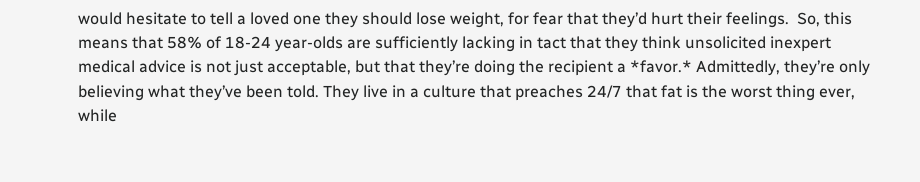would hesitate to tell a loved one they should lose weight, for fear that they’d hurt their feelings.  So, this means that 58% of 18-24 year-olds are sufficiently lacking in tact that they think unsolicited inexpert medical advice is not just acceptable, but that they’re doing the recipient a *favor.* Admittedly, they’re only believing what they’ve been told. They live in a culture that preaches 24/7 that fat is the worst thing ever, while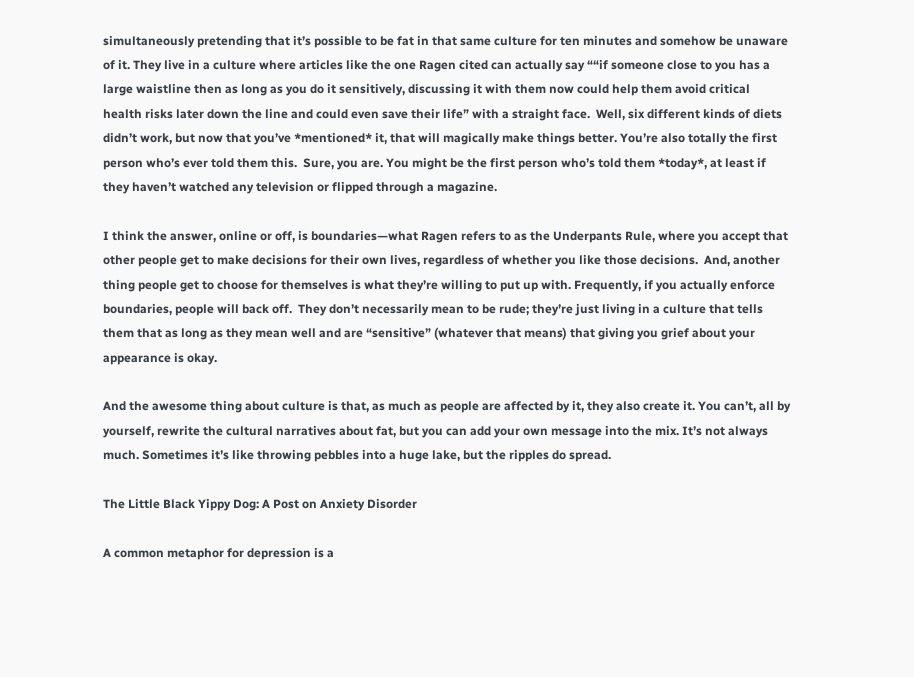simultaneously pretending that it’s possible to be fat in that same culture for ten minutes and somehow be unaware of it. They live in a culture where articles like the one Ragen cited can actually say ““if someone close to you has a large waistline then as long as you do it sensitively, discussing it with them now could help them avoid critical health risks later down the line and could even save their life” with a straight face.  Well, six different kinds of diets didn’t work, but now that you’ve *mentioned* it, that will magically make things better. You’re also totally the first person who’s ever told them this.  Sure, you are. You might be the first person who’s told them *today*, at least if they haven’t watched any television or flipped through a magazine.

I think the answer, online or off, is boundaries—what Ragen refers to as the Underpants Rule, where you accept that other people get to make decisions for their own lives, regardless of whether you like those decisions.  And, another thing people get to choose for themselves is what they’re willing to put up with. Frequently, if you actually enforce boundaries, people will back off.  They don’t necessarily mean to be rude; they’re just living in a culture that tells them that as long as they mean well and are “sensitive” (whatever that means) that giving you grief about your appearance is okay.

And the awesome thing about culture is that, as much as people are affected by it, they also create it. You can’t, all by yourself, rewrite the cultural narratives about fat, but you can add your own message into the mix. It’s not always much. Sometimes it’s like throwing pebbles into a huge lake, but the ripples do spread.

The Little Black Yippy Dog: A Post on Anxiety Disorder

A common metaphor for depression is a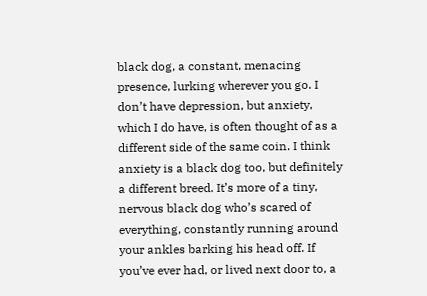black dog, a constant, menacing presence, lurking wherever you go. I don’t have depression, but anxiety, which I do have, is often thought of as a different side of the same coin. I think anxiety is a black dog too, but definitely a different breed. It’s more of a tiny, nervous black dog who’s scared of everything, constantly running around your ankles barking his head off. If you’ve ever had, or lived next door to, a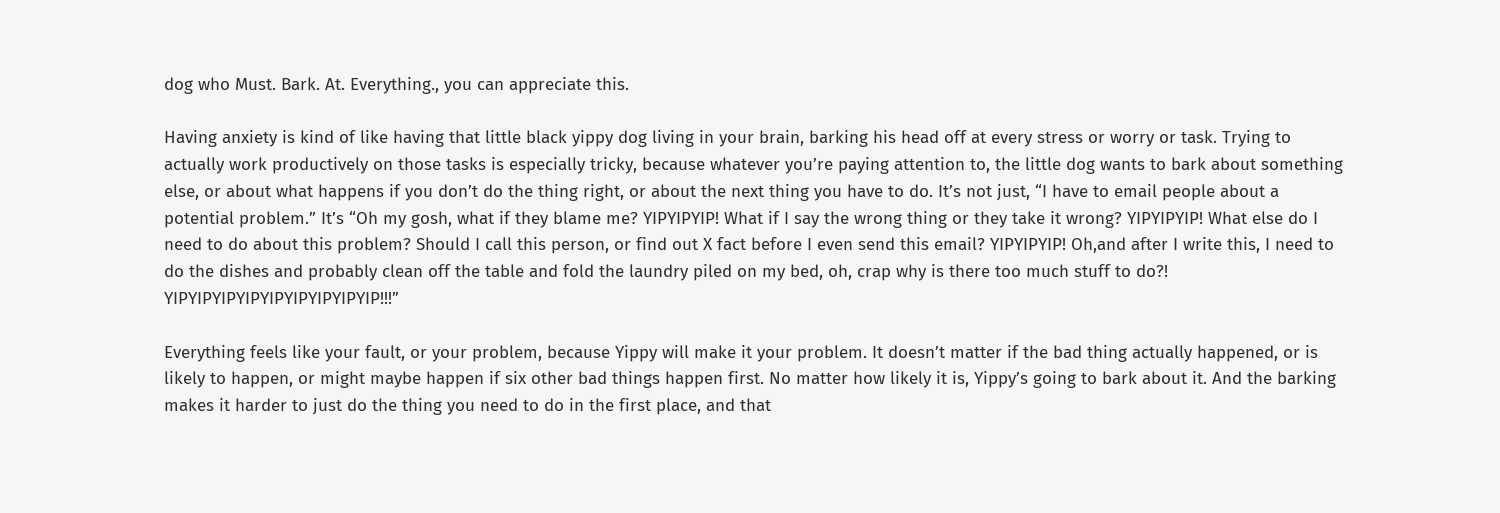dog who Must. Bark. At. Everything., you can appreciate this.

Having anxiety is kind of like having that little black yippy dog living in your brain, barking his head off at every stress or worry or task. Trying to actually work productively on those tasks is especially tricky, because whatever you’re paying attention to, the little dog wants to bark about something else, or about what happens if you don’t do the thing right, or about the next thing you have to do. It’s not just, “I have to email people about a potential problem.” It’s “Oh my gosh, what if they blame me? YIPYIPYIP! What if I say the wrong thing or they take it wrong? YIPYIPYIP! What else do I need to do about this problem? Should I call this person, or find out X fact before I even send this email? YIPYIPYIP! Oh,and after I write this, I need to do the dishes and probably clean off the table and fold the laundry piled on my bed, oh, crap why is there too much stuff to do?! YIPYIPYIPYIPYIPYIPYIPYIPYIP!!!”

Everything feels like your fault, or your problem, because Yippy will make it your problem. It doesn’t matter if the bad thing actually happened, or is likely to happen, or might maybe happen if six other bad things happen first. No matter how likely it is, Yippy’s going to bark about it. And the barking makes it harder to just do the thing you need to do in the first place, and that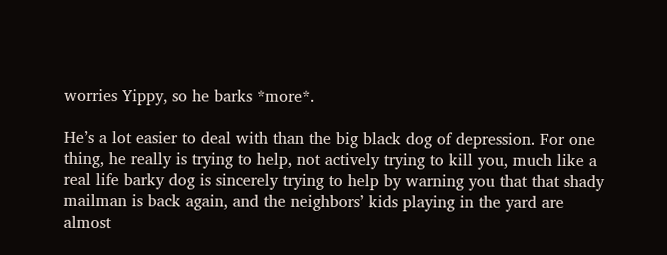worries Yippy, so he barks *more*.

He’s a lot easier to deal with than the big black dog of depression. For one thing, he really is trying to help, not actively trying to kill you, much like a real life barky dog is sincerely trying to help by warning you that that shady mailman is back again, and the neighbors’ kids playing in the yard are almost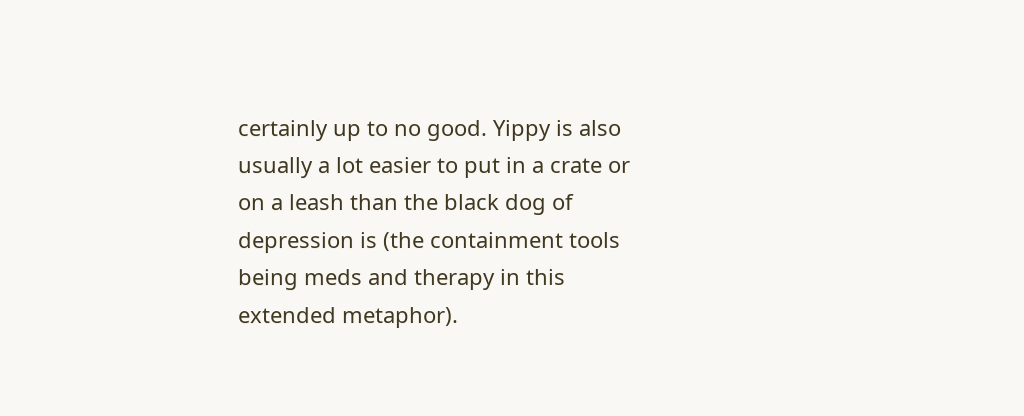certainly up to no good. Yippy is also usually a lot easier to put in a crate or on a leash than the black dog of depression is (the containment tools being meds and therapy in this extended metaphor).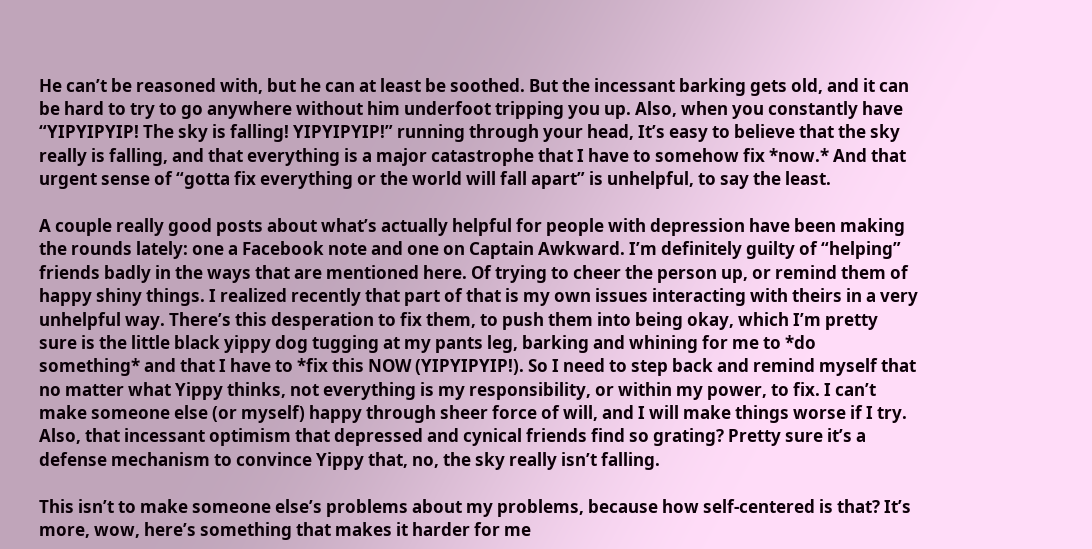He can’t be reasoned with, but he can at least be soothed. But the incessant barking gets old, and it can be hard to try to go anywhere without him underfoot tripping you up. Also, when you constantly have “YIPYIPYIP! The sky is falling! YIPYIPYIP!” running through your head, It’s easy to believe that the sky really is falling, and that everything is a major catastrophe that I have to somehow fix *now.* And that urgent sense of “gotta fix everything or the world will fall apart” is unhelpful, to say the least.

A couple really good posts about what’s actually helpful for people with depression have been making the rounds lately: one a Facebook note and one on Captain Awkward. I’m definitely guilty of “helping” friends badly in the ways that are mentioned here. Of trying to cheer the person up, or remind them of happy shiny things. I realized recently that part of that is my own issues interacting with theirs in a very unhelpful way. There’s this desperation to fix them, to push them into being okay, which I’m pretty sure is the little black yippy dog tugging at my pants leg, barking and whining for me to *do something* and that I have to *fix this NOW (YIPYIPYIP!). So I need to step back and remind myself that no matter what Yippy thinks, not everything is my responsibility, or within my power, to fix. I can’t make someone else (or myself) happy through sheer force of will, and I will make things worse if I try. Also, that incessant optimism that depressed and cynical friends find so grating? Pretty sure it’s a defense mechanism to convince Yippy that, no, the sky really isn’t falling.

This isn’t to make someone else’s problems about my problems, because how self-centered is that? It’s more, wow, here’s something that makes it harder for me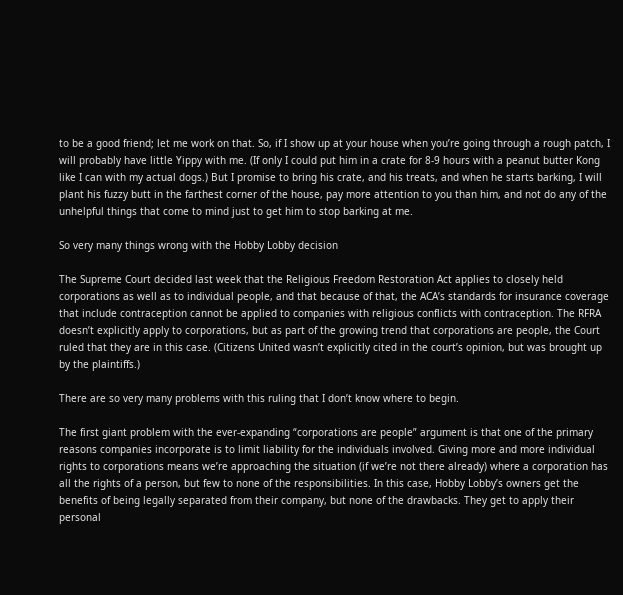to be a good friend; let me work on that. So, if I show up at your house when you’re going through a rough patch, I will probably have little Yippy with me. (If only I could put him in a crate for 8-9 hours with a peanut butter Kong like I can with my actual dogs.) But I promise to bring his crate, and his treats, and when he starts barking, I will plant his fuzzy butt in the farthest corner of the house, pay more attention to you than him, and not do any of the unhelpful things that come to mind just to get him to stop barking at me.

So very many things wrong with the Hobby Lobby decision

The Supreme Court decided last week that the Religious Freedom Restoration Act applies to closely held corporations as well as to individual people, and that because of that, the ACA’s standards for insurance coverage that include contraception cannot be applied to companies with religious conflicts with contraception. The RFRA doesn’t explicitly apply to corporations, but as part of the growing trend that corporations are people, the Court ruled that they are in this case. (Citizens United wasn’t explicitly cited in the court’s opinion, but was brought up by the plaintiffs.)

There are so very many problems with this ruling that I don’t know where to begin.

The first giant problem with the ever-expanding “corporations are people” argument is that one of the primary reasons companies incorporate is to limit liability for the individuals involved. Giving more and more individual rights to corporations means we’re approaching the situation (if we’re not there already) where a corporation has all the rights of a person, but few to none of the responsibilities. In this case, Hobby Lobby’s owners get the benefits of being legally separated from their company, but none of the drawbacks. They get to apply their personal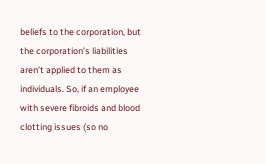beliefs to the corporation, but the corporation’s liabilities aren’t applied to them as individuals. So, if an employee with severe fibroids and blood clotting issues (so no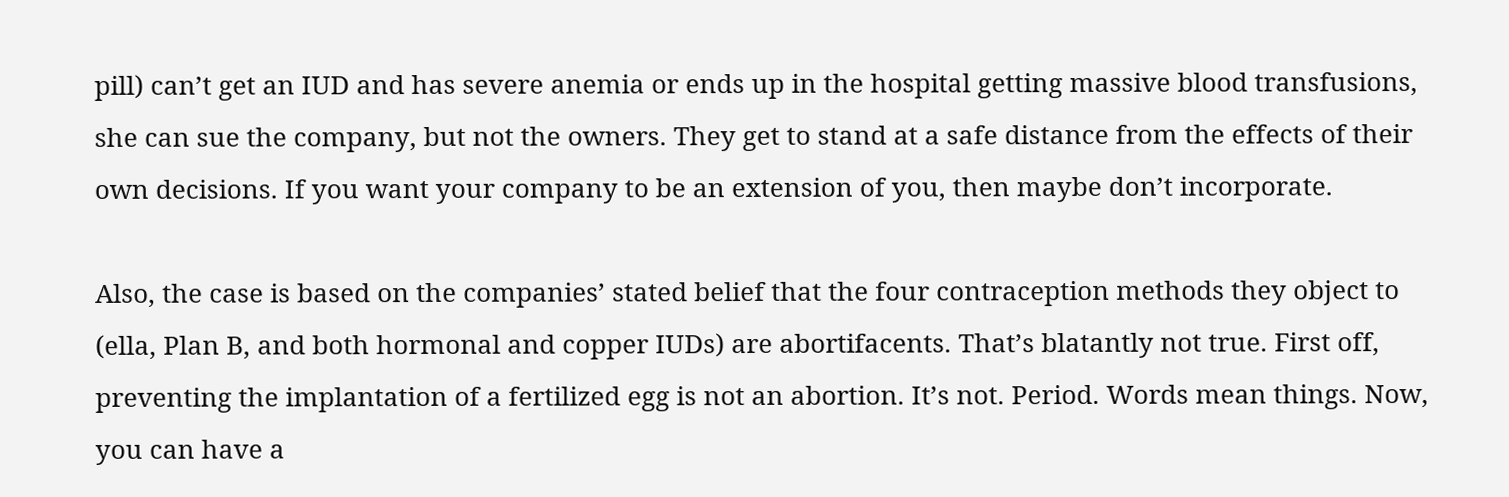pill) can’t get an IUD and has severe anemia or ends up in the hospital getting massive blood transfusions, she can sue the company, but not the owners. They get to stand at a safe distance from the effects of their own decisions. If you want your company to be an extension of you, then maybe don’t incorporate.

Also, the case is based on the companies’ stated belief that the four contraception methods they object to (ella, Plan B, and both hormonal and copper IUDs) are abortifacents. That’s blatantly not true. First off, preventing the implantation of a fertilized egg is not an abortion. It’s not. Period. Words mean things. Now, you can have a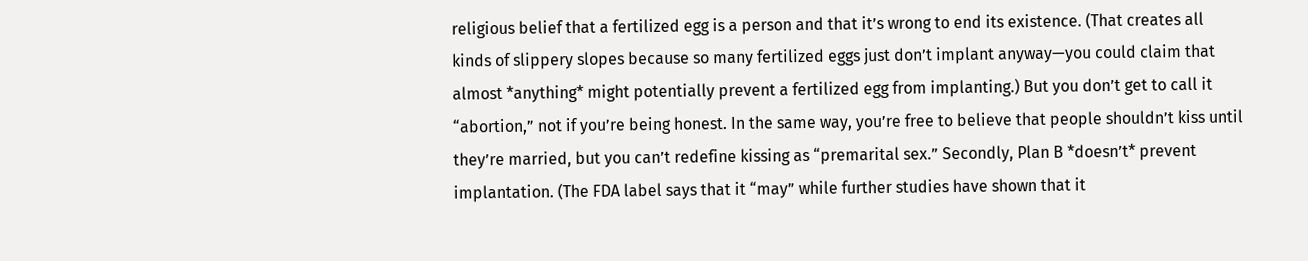religious belief that a fertilized egg is a person and that it’s wrong to end its existence. (That creates all kinds of slippery slopes because so many fertilized eggs just don’t implant anyway—you could claim that almost *anything* might potentially prevent a fertilized egg from implanting.) But you don’t get to call it “abortion,” not if you’re being honest. In the same way, you’re free to believe that people shouldn’t kiss until they’re married, but you can’t redefine kissing as “premarital sex.” Secondly, Plan B *doesn’t* prevent implantation. (The FDA label says that it “may” while further studies have shown that it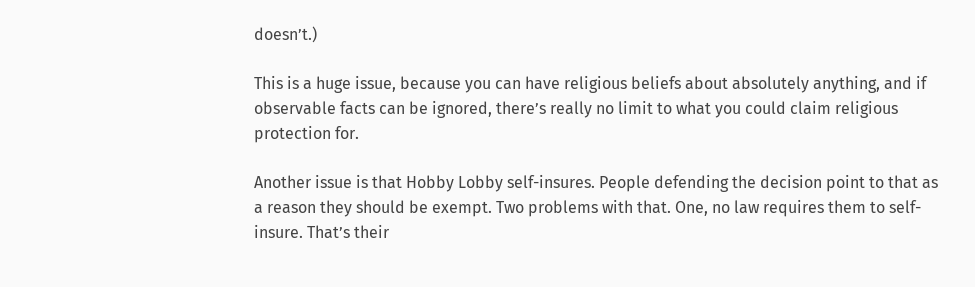doesn’t.)

This is a huge issue, because you can have religious beliefs about absolutely anything, and if observable facts can be ignored, there’s really no limit to what you could claim religious protection for.

Another issue is that Hobby Lobby self-insures. People defending the decision point to that as a reason they should be exempt. Two problems with that. One, no law requires them to self-insure. That’s their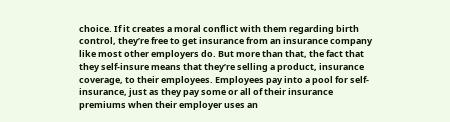choice. If it creates a moral conflict with them regarding birth control, they’re free to get insurance from an insurance company like most other employers do. But more than that, the fact that they self-insure means that they’re selling a product, insurance coverage, to their employees. Employees pay into a pool for self-insurance, just as they pay some or all of their insurance premiums when their employer uses an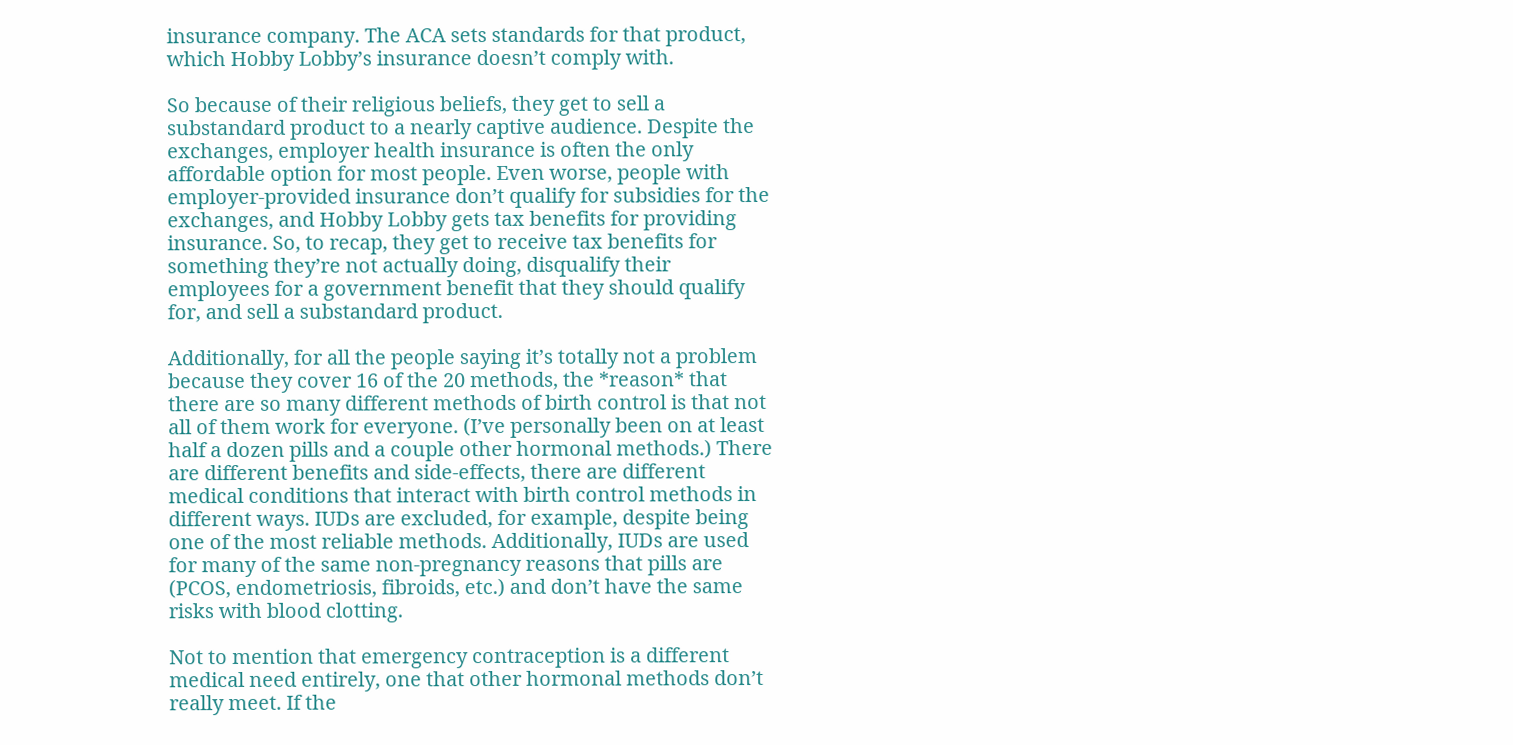insurance company. The ACA sets standards for that product, which Hobby Lobby’s insurance doesn’t comply with.

So because of their religious beliefs, they get to sell a substandard product to a nearly captive audience. Despite the exchanges, employer health insurance is often the only affordable option for most people. Even worse, people with employer-provided insurance don’t qualify for subsidies for the exchanges, and Hobby Lobby gets tax benefits for providing insurance. So, to recap, they get to receive tax benefits for something they’re not actually doing, disqualify their employees for a government benefit that they should qualify for, and sell a substandard product.

Additionally, for all the people saying it’s totally not a problem because they cover 16 of the 20 methods, the *reason* that there are so many different methods of birth control is that not all of them work for everyone. (I’ve personally been on at least half a dozen pills and a couple other hormonal methods.) There are different benefits and side-effects, there are different medical conditions that interact with birth control methods in different ways. IUDs are excluded, for example, despite being one of the most reliable methods. Additionally, IUDs are used for many of the same non-pregnancy reasons that pills are (PCOS, endometriosis, fibroids, etc.) and don’t have the same risks with blood clotting.

Not to mention that emergency contraception is a different medical need entirely, one that other hormonal methods don’t really meet. If the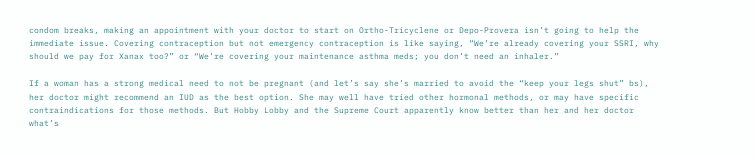condom breaks, making an appointment with your doctor to start on Ortho-Tricyclene or Depo-Provera isn’t going to help the immediate issue. Covering contraception but not emergency contraception is like saying, “We’re already covering your SSRI, why should we pay for Xanax too?” or “We’re covering your maintenance asthma meds; you don’t need an inhaler.”

If a woman has a strong medical need to not be pregnant (and let’s say she’s married to avoid the “keep your legs shut” bs), her doctor might recommend an IUD as the best option. She may well have tried other hormonal methods, or may have specific contraindications for those methods. But Hobby Lobby and the Supreme Court apparently know better than her and her doctor what’s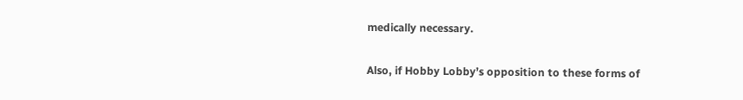medically necessary.

Also, if Hobby Lobby’s opposition to these forms of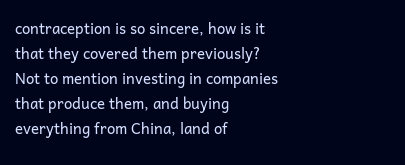contraception is so sincere, how is it that they covered them previously? Not to mention investing in companies that produce them, and buying everything from China, land of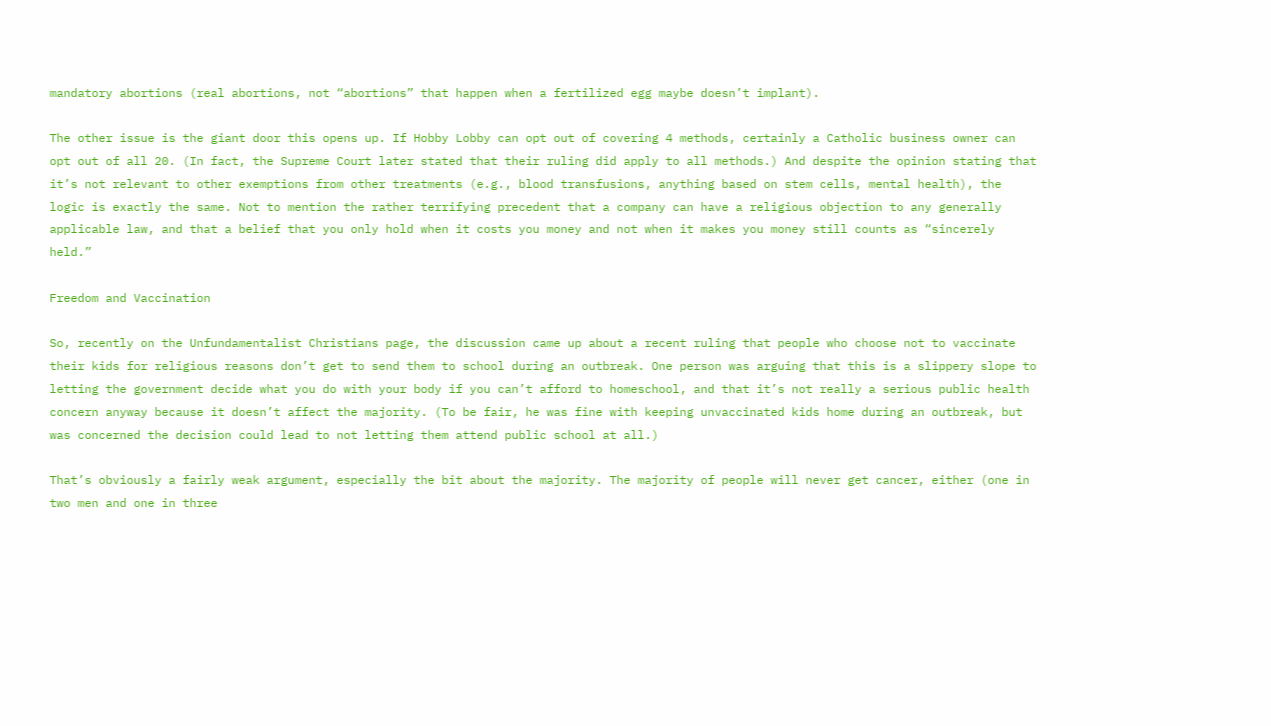mandatory abortions (real abortions, not “abortions” that happen when a fertilized egg maybe doesn’t implant).

The other issue is the giant door this opens up. If Hobby Lobby can opt out of covering 4 methods, certainly a Catholic business owner can opt out of all 20. (In fact, the Supreme Court later stated that their ruling did apply to all methods.) And despite the opinion stating that it’s not relevant to other exemptions from other treatments (e.g., blood transfusions, anything based on stem cells, mental health), the logic is exactly the same. Not to mention the rather terrifying precedent that a company can have a religious objection to any generally applicable law, and that a belief that you only hold when it costs you money and not when it makes you money still counts as “sincerely held.”

Freedom and Vaccination

So, recently on the Unfundamentalist Christians page, the discussion came up about a recent ruling that people who choose not to vaccinate their kids for religious reasons don’t get to send them to school during an outbreak. One person was arguing that this is a slippery slope to letting the government decide what you do with your body if you can’t afford to homeschool, and that it’s not really a serious public health concern anyway because it doesn’t affect the majority. (To be fair, he was fine with keeping unvaccinated kids home during an outbreak, but was concerned the decision could lead to not letting them attend public school at all.)

That’s obviously a fairly weak argument, especially the bit about the majority. The majority of people will never get cancer, either (one in two men and one in three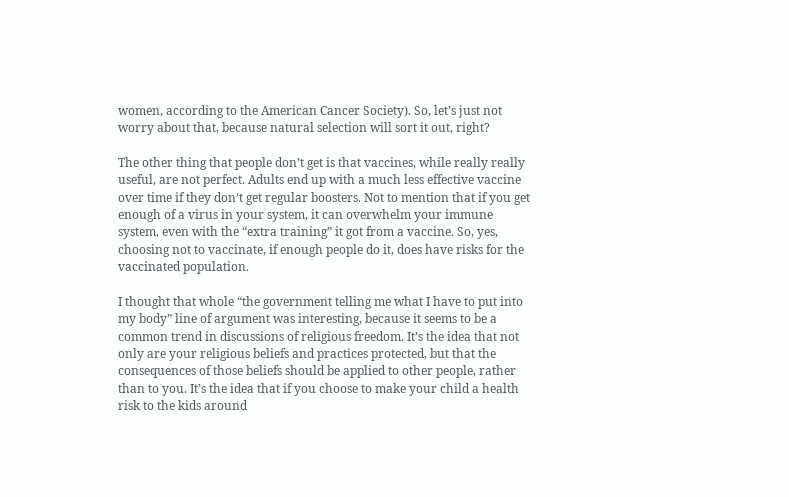women, according to the American Cancer Society). So, let’s just not worry about that, because natural selection will sort it out, right?

The other thing that people don’t get is that vaccines, while really really useful, are not perfect. Adults end up with a much less effective vaccine over time if they don’t get regular boosters. Not to mention that if you get enough of a virus in your system, it can overwhelm your immune system, even with the “extra training” it got from a vaccine. So, yes, choosing not to vaccinate, if enough people do it, does have risks for the vaccinated population.

I thought that whole “the government telling me what I have to put into my body” line of argument was interesting, because it seems to be a common trend in discussions of religious freedom. It’s the idea that not only are your religious beliefs and practices protected, but that the consequences of those beliefs should be applied to other people, rather than to you. It’s the idea that if you choose to make your child a health risk to the kids around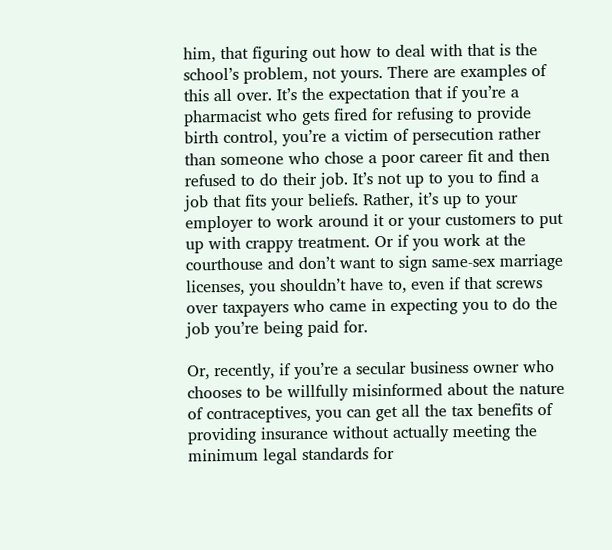him, that figuring out how to deal with that is the school’s problem, not yours. There are examples of this all over. It’s the expectation that if you’re a pharmacist who gets fired for refusing to provide birth control, you’re a victim of persecution rather than someone who chose a poor career fit and then refused to do their job. It’s not up to you to find a job that fits your beliefs. Rather, it’s up to your employer to work around it or your customers to put up with crappy treatment. Or if you work at the courthouse and don’t want to sign same-sex marriage licenses, you shouldn’t have to, even if that screws over taxpayers who came in expecting you to do the job you’re being paid for.

Or, recently, if you’re a secular business owner who chooses to be willfully misinformed about the nature of contraceptives, you can get all the tax benefits of providing insurance without actually meeting the minimum legal standards for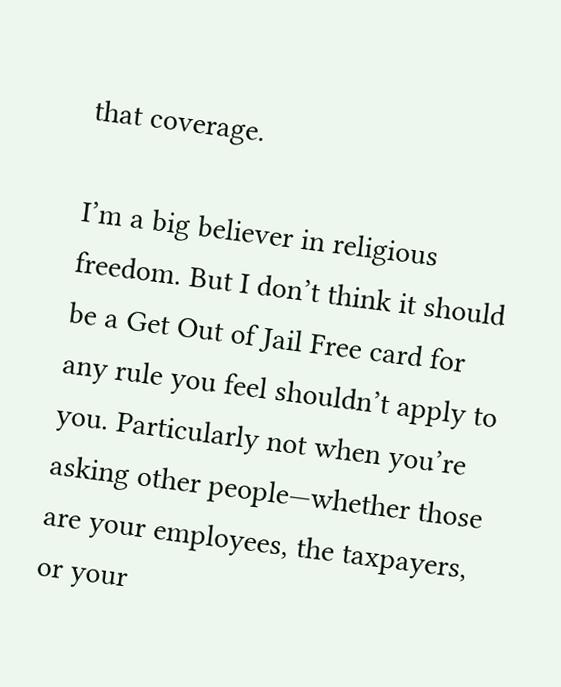that coverage.

I’m a big believer in religious freedom. But I don’t think it should be a Get Out of Jail Free card for any rule you feel shouldn’t apply to you. Particularly not when you’re asking other people—whether those are your employees, the taxpayers, or your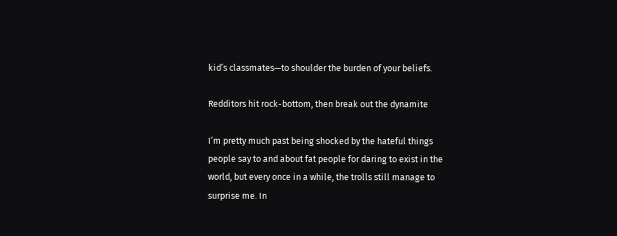kid’s classmates—to shoulder the burden of your beliefs.

Redditors hit rock-bottom, then break out the dynamite

I’m pretty much past being shocked by the hateful things people say to and about fat people for daring to exist in the world, but every once in a while, the trolls still manage to surprise me. In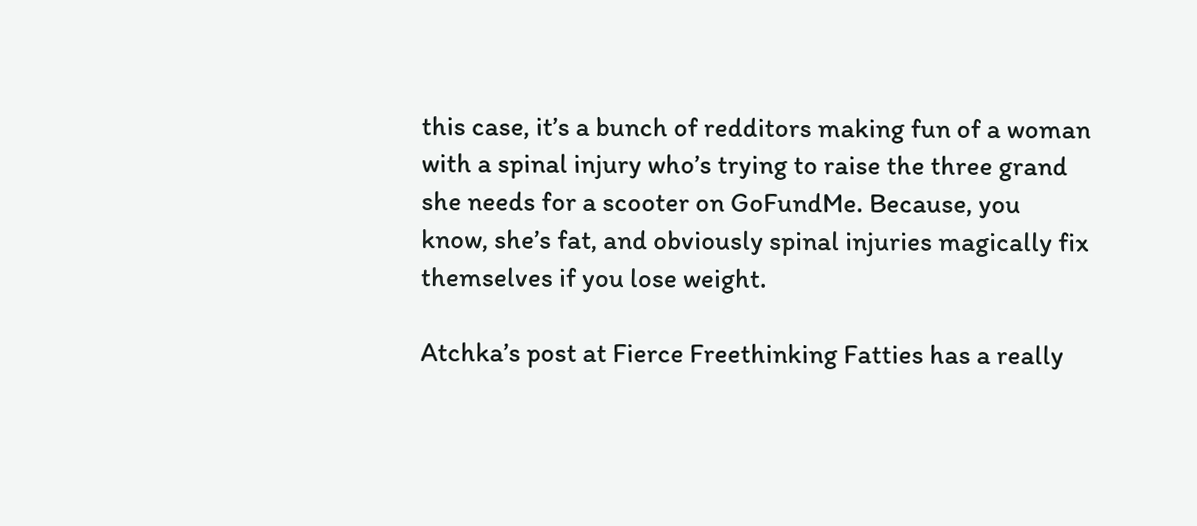this case, it’s a bunch of redditors making fun of a woman with a spinal injury who’s trying to raise the three grand she needs for a scooter on GoFundMe. Because, you know, she’s fat, and obviously spinal injuries magically fix themselves if you lose weight.

Atchka’s post at Fierce Freethinking Fatties has a really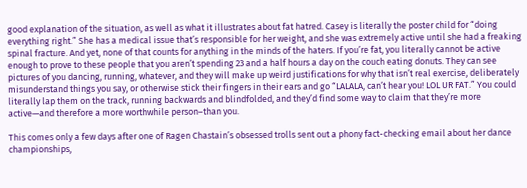good explanation of the situation, as well as what it illustrates about fat hatred. Casey is literally the poster child for “doing everything right.” She has a medical issue that’s responsible for her weight, and she was extremely active until she had a freaking spinal fracture. And yet, none of that counts for anything in the minds of the haters. If you’re fat, you literally cannot be active enough to prove to these people that you aren’t spending 23 and a half hours a day on the couch eating donuts. They can see pictures of you dancing, running, whatever, and they will make up weird justifications for why that isn’t real exercise, deliberately misunderstand things you say, or otherwise stick their fingers in their ears and go “LALALA, can’t hear you! LOL UR FAT.” You could literally lap them on the track, running backwards and blindfolded, and they’d find some way to claim that they’re more active—and therefore a more worthwhile person–than you.

This comes only a few days after one of Ragen Chastain’s obsessed trolls sent out a phony fact-checking email about her dance championships,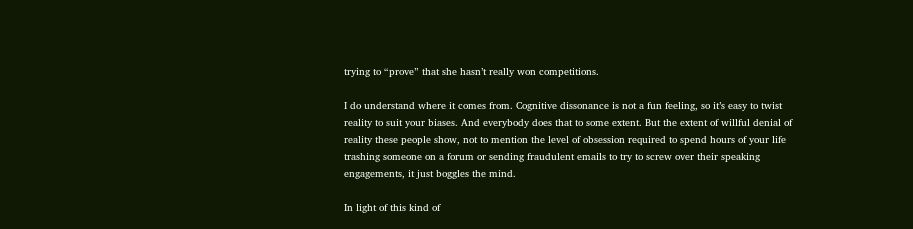trying to “prove” that she hasn’t really won competitions.

I do understand where it comes from. Cognitive dissonance is not a fun feeling, so it’s easy to twist reality to suit your biases. And everybody does that to some extent. But the extent of willful denial of reality these people show, not to mention the level of obsession required to spend hours of your life trashing someone on a forum or sending fraudulent emails to try to screw over their speaking engagements, it just boggles the mind.

In light of this kind of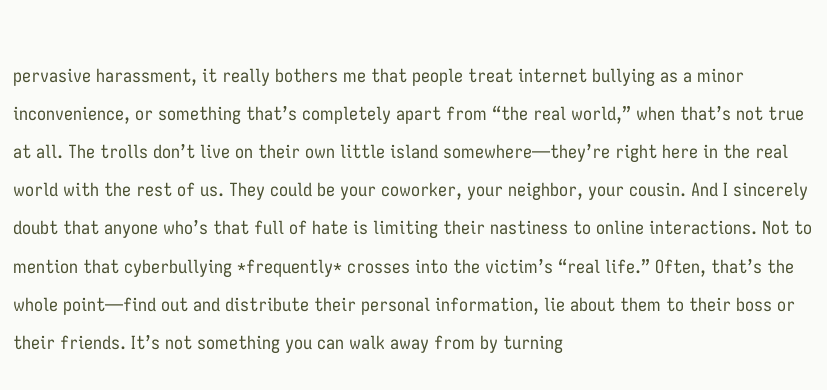pervasive harassment, it really bothers me that people treat internet bullying as a minor inconvenience, or something that’s completely apart from “the real world,” when that’s not true at all. The trolls don’t live on their own little island somewhere—they’re right here in the real world with the rest of us. They could be your coworker, your neighbor, your cousin. And I sincerely doubt that anyone who’s that full of hate is limiting their nastiness to online interactions. Not to mention that cyberbullying *frequently* crosses into the victim’s “real life.” Often, that’s the whole point—find out and distribute their personal information, lie about them to their boss or their friends. It’s not something you can walk away from by turning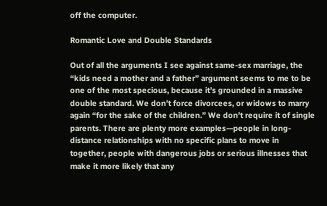off the computer.

Romantic Love and Double Standards

Out of all the arguments I see against same-sex marriage, the “kids need a mother and a father” argument seems to me to be one of the most specious, because it’s grounded in a massive double standard. We don’t force divorcees, or widows to marry again “for the sake of the children.” We don’t require it of single parents. There are plenty more examples—people in long-distance relationships with no specific plans to move in together, people with dangerous jobs or serious illnesses that make it more likely that any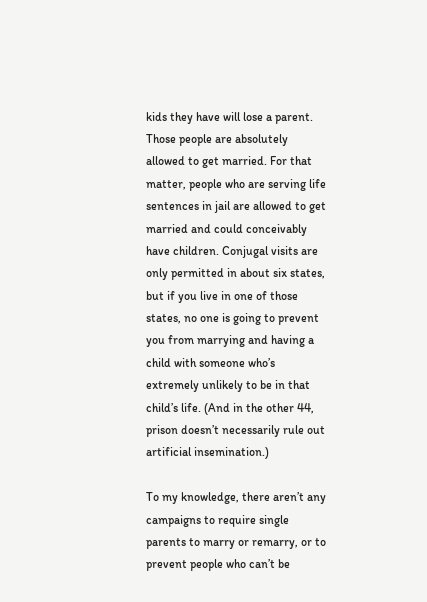kids they have will lose a parent. Those people are absolutely allowed to get married. For that matter, people who are serving life sentences in jail are allowed to get married and could conceivably have children. Conjugal visits are only permitted in about six states, but if you live in one of those states, no one is going to prevent you from marrying and having a child with someone who’s extremely unlikely to be in that child’s life. (And in the other 44, prison doesn’t necessarily rule out artificial insemination.)

To my knowledge, there aren’t any campaigns to require single parents to marry or remarry, or to prevent people who can’t be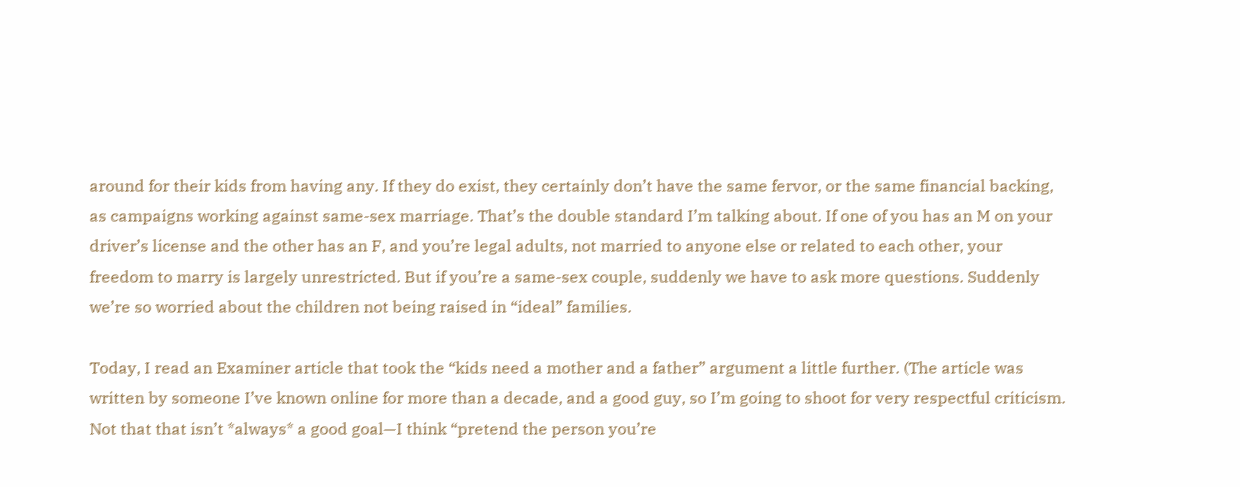around for their kids from having any. If they do exist, they certainly don’t have the same fervor, or the same financial backing, as campaigns working against same-sex marriage. That’s the double standard I’m talking about. If one of you has an M on your driver’s license and the other has an F, and you’re legal adults, not married to anyone else or related to each other, your freedom to marry is largely unrestricted. But if you’re a same-sex couple, suddenly we have to ask more questions. Suddenly we’re so worried about the children not being raised in “ideal” families.

Today, I read an Examiner article that took the “kids need a mother and a father” argument a little further. (The article was written by someone I’ve known online for more than a decade, and a good guy, so I’m going to shoot for very respectful criticism. Not that that isn’t *always* a good goal—I think “pretend the person you’re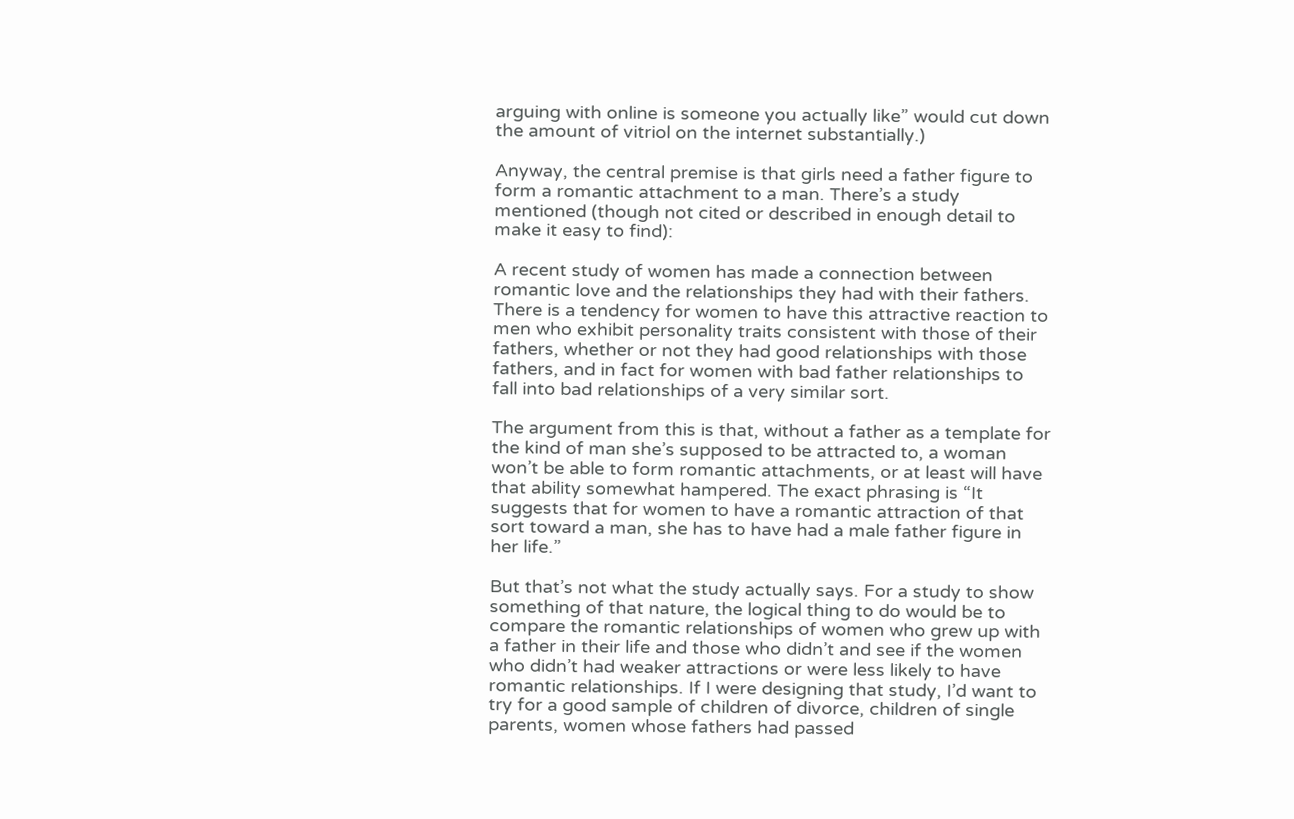arguing with online is someone you actually like” would cut down the amount of vitriol on the internet substantially.)

Anyway, the central premise is that girls need a father figure to form a romantic attachment to a man. There’s a study mentioned (though not cited or described in enough detail to make it easy to find):

A recent study of women has made a connection between romantic love and the relationships they had with their fathers. There is a tendency for women to have this attractive reaction to men who exhibit personality traits consistent with those of their fathers, whether or not they had good relationships with those fathers, and in fact for women with bad father relationships to fall into bad relationships of a very similar sort.

The argument from this is that, without a father as a template for the kind of man she’s supposed to be attracted to, a woman won’t be able to form romantic attachments, or at least will have that ability somewhat hampered. The exact phrasing is “It suggests that for women to have a romantic attraction of that sort toward a man, she has to have had a male father figure in her life.”

But that’s not what the study actually says. For a study to show something of that nature, the logical thing to do would be to compare the romantic relationships of women who grew up with a father in their life and those who didn’t and see if the women who didn’t had weaker attractions or were less likely to have romantic relationships. If I were designing that study, I’d want to try for a good sample of children of divorce, children of single parents, women whose fathers had passed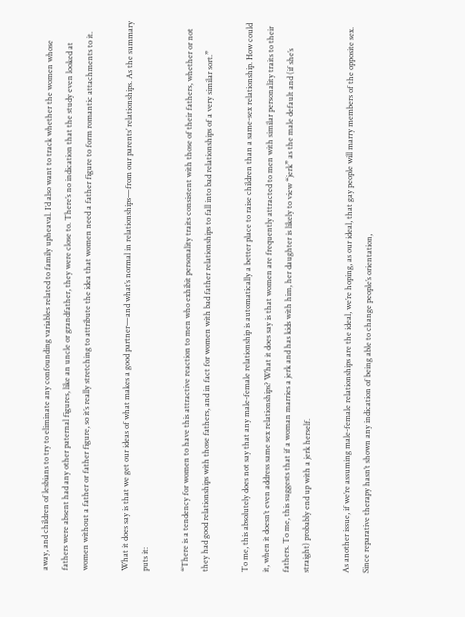away, and children of lesbians to try to eliminate any confounding variables related to family upheaval. I’d also want to track whether the women whose fathers were absent had any other paternal figures, like an uncle or grandfather, they were close to. There’s no indication that the study even looked at women without a father or father figure, so it’s really stretching to attribute the idea that women need a father figure to form romantic attachments to it.

What it does say is that we get our ideas of what makes a good partner—and what’s normal in relationships—from our parents’ relationships. As the summary puts it:

“There is a tendency for women to have this attractive reaction to men who exhibit personality traits consistent with those of their fathers, whether or not they had good relationships with those fathers, and in fact for women with bad father relationships to fall into bad relationships of a very similar sort.”

To me, this absolutely does not say that any male-female relationship is automatically a better place to raise children than a same-sex relationship. How could it, when it doesn’t even address same sex relationships? What it does say is that women are frequently attracted to men with similar personality traits to their fathers. To me, this suggests that if a woman marries a jerk and has kids with him, her daughter is likely to view “jerk” as the male default and (if she’s straight) probably end up with a jerk herself.

As another issue, if we’re assuming male-female relationships are the ideal, we’re hoping, as our ideal, that gay people will marry members of the opposite sex. Since reparative therapy hasn’t shown any indication of being able to change people’s orientation,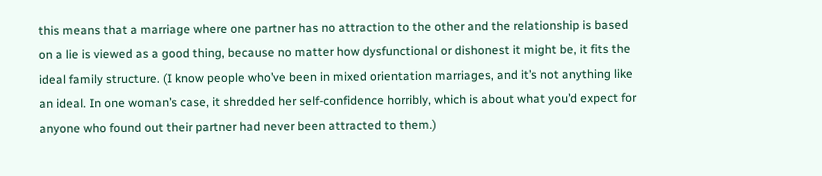this means that a marriage where one partner has no attraction to the other and the relationship is based on a lie is viewed as a good thing, because no matter how dysfunctional or dishonest it might be, it fits the ideal family structure. (I know people who’ve been in mixed orientation marriages, and it’s not anything like an ideal. In one woman’s case, it shredded her self-confidence horribly, which is about what you’d expect for anyone who found out their partner had never been attracted to them.)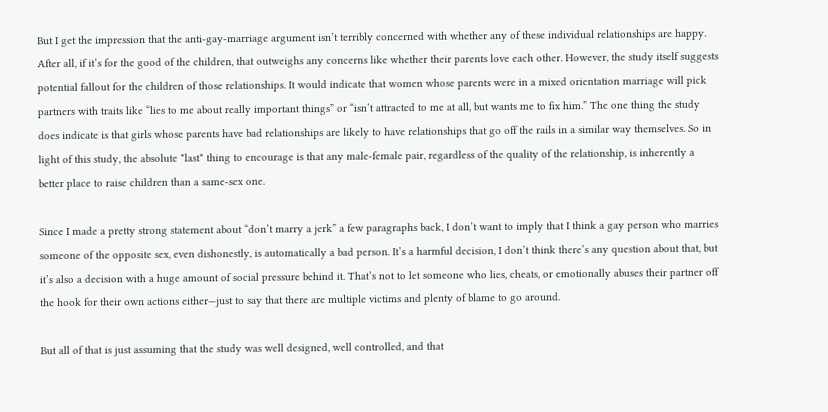But I get the impression that the anti-gay-marriage argument isn’t terribly concerned with whether any of these individual relationships are happy. After all, if it’s for the good of the children, that outweighs any concerns like whether their parents love each other. However, the study itself suggests potential fallout for the children of those relationships. It would indicate that women whose parents were in a mixed orientation marriage will pick partners with traits like “lies to me about really important things” or “isn’t attracted to me at all, but wants me to fix him.” The one thing the study does indicate is that girls whose parents have bad relationships are likely to have relationships that go off the rails in a similar way themselves. So in light of this study, the absolute *last* thing to encourage is that any male-female pair, regardless of the quality of the relationship, is inherently a better place to raise children than a same-sex one.

Since I made a pretty strong statement about “don’t marry a jerk” a few paragraphs back, I don’t want to imply that I think a gay person who marries someone of the opposite sex, even dishonestly, is automatically a bad person. It’s a harmful decision, I don’t think there’s any question about that, but it’s also a decision with a huge amount of social pressure behind it. That’s not to let someone who lies, cheats, or emotionally abuses their partner off the hook for their own actions either—just to say that there are multiple victims and plenty of blame to go around.

But all of that is just assuming that the study was well designed, well controlled, and that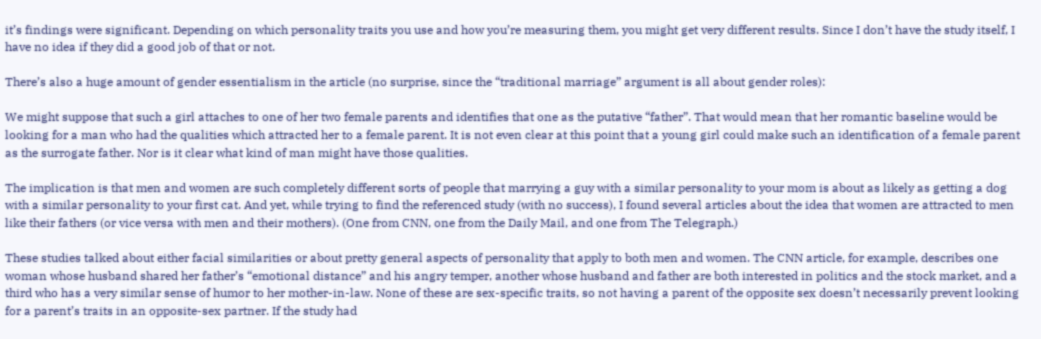it’s findings were significant. Depending on which personality traits you use and how you’re measuring them, you might get very different results. Since I don’t have the study itself, I have no idea if they did a good job of that or not.

There’s also a huge amount of gender essentialism in the article (no surprise, since the “traditional marriage” argument is all about gender roles):

We might suppose that such a girl attaches to one of her two female parents and identifies that one as the putative “father”. That would mean that her romantic baseline would be looking for a man who had the qualities which attracted her to a female parent. It is not even clear at this point that a young girl could make such an identification of a female parent as the surrogate father. Nor is it clear what kind of man might have those qualities.

The implication is that men and women are such completely different sorts of people that marrying a guy with a similar personality to your mom is about as likely as getting a dog with a similar personality to your first cat. And yet, while trying to find the referenced study (with no success), I found several articles about the idea that women are attracted to men like their fathers (or vice versa with men and their mothers). (One from CNN, one from the Daily Mail, and one from The Telegraph.)

These studies talked about either facial similarities or about pretty general aspects of personality that apply to both men and women. The CNN article, for example, describes one woman whose husband shared her father’s “emotional distance” and his angry temper, another whose husband and father are both interested in politics and the stock market, and a third who has a very similar sense of humor to her mother-in-law. None of these are sex-specific traits, so not having a parent of the opposite sex doesn’t necessarily prevent looking for a parent’s traits in an opposite-sex partner. If the study had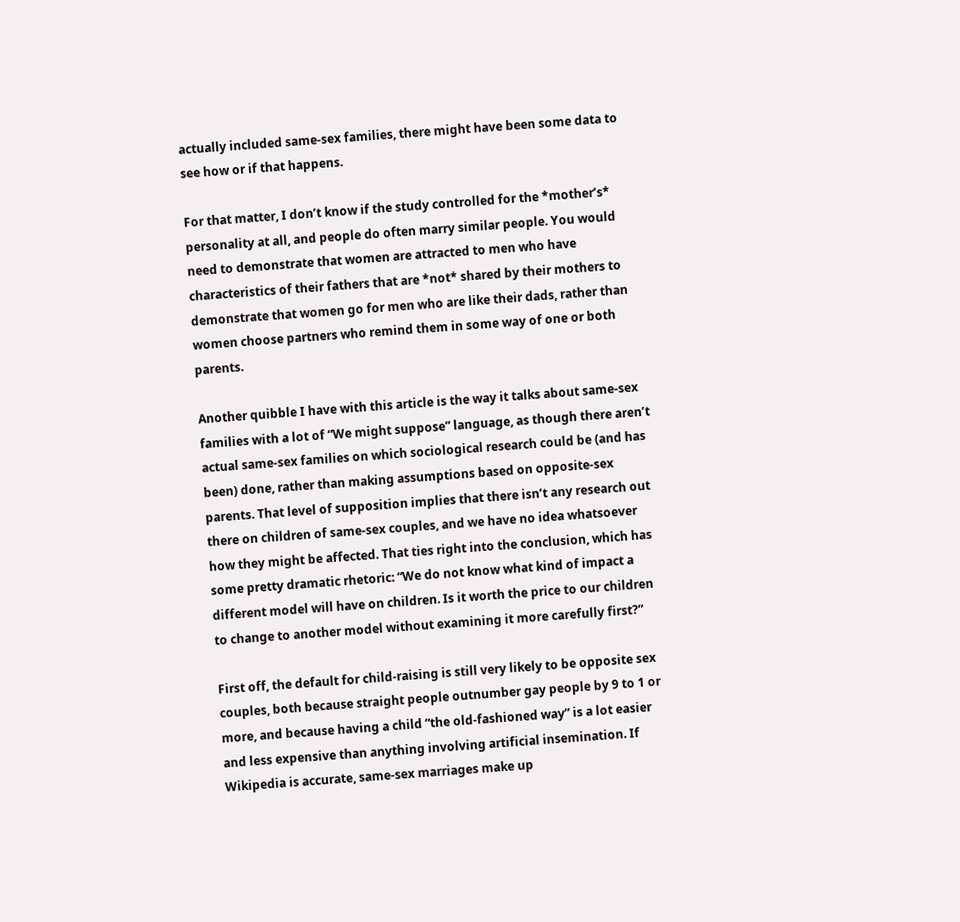actually included same-sex families, there might have been some data to see how or if that happens.

For that matter, I don’t know if the study controlled for the *mother’s* personality at all, and people do often marry similar people. You would need to demonstrate that women are attracted to men who have characteristics of their fathers that are *not* shared by their mothers to demonstrate that women go for men who are like their dads, rather than women choose partners who remind them in some way of one or both parents.

Another quibble I have with this article is the way it talks about same-sex families with a lot of “We might suppose” language, as though there aren’t actual same-sex families on which sociological research could be (and has been) done, rather than making assumptions based on opposite-sex parents. That level of supposition implies that there isn’t any research out there on children of same-sex couples, and we have no idea whatsoever how they might be affected. That ties right into the conclusion, which has some pretty dramatic rhetoric: “We do not know what kind of impact a different model will have on children. Is it worth the price to our children to change to another model without examining it more carefully first?”

First off, the default for child-raising is still very likely to be opposite sex couples, both because straight people outnumber gay people by 9 to 1 or more, and because having a child “the old-fashioned way” is a lot easier and less expensive than anything involving artificial insemination. If Wikipedia is accurate, same-sex marriages make up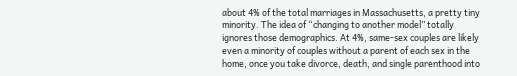about 4% of the total marriages in Massachusetts, a pretty tiny minority. The idea of “changing to another model” totally ignores those demographics. At 4%, same-sex couples are likely even a minority of couples without a parent of each sex in the home, once you take divorce, death, and single parenthood into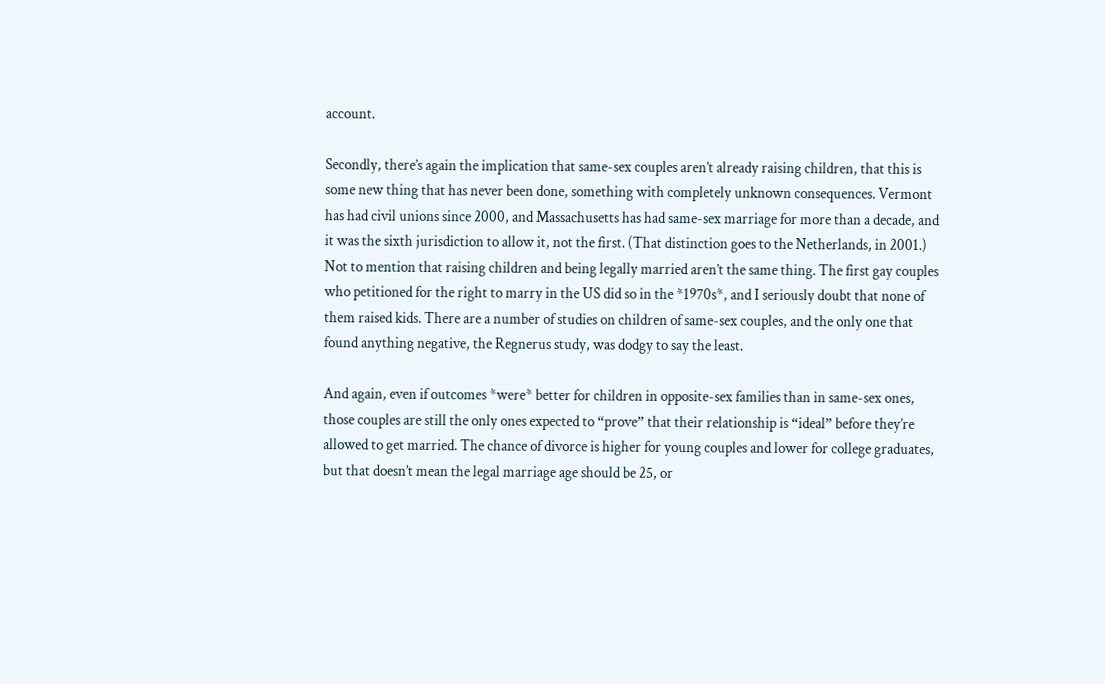account.

Secondly, there’s again the implication that same-sex couples aren’t already raising children, that this is some new thing that has never been done, something with completely unknown consequences. Vermont has had civil unions since 2000, and Massachusetts has had same-sex marriage for more than a decade, and it was the sixth jurisdiction to allow it, not the first. (That distinction goes to the Netherlands, in 2001.) Not to mention that raising children and being legally married aren’t the same thing. The first gay couples who petitioned for the right to marry in the US did so in the *1970s*, and I seriously doubt that none of them raised kids. There are a number of studies on children of same-sex couples, and the only one that found anything negative, the Regnerus study, was dodgy to say the least.

And again, even if outcomes *were* better for children in opposite-sex families than in same-sex ones, those couples are still the only ones expected to “prove” that their relationship is “ideal” before they’re allowed to get married. The chance of divorce is higher for young couples and lower for college graduates, but that doesn’t mean the legal marriage age should be 25, or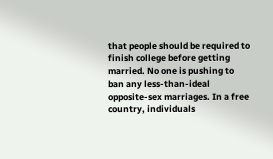that people should be required to finish college before getting married. No one is pushing to ban any less-than-ideal opposite-sex marriages. In a free country, individuals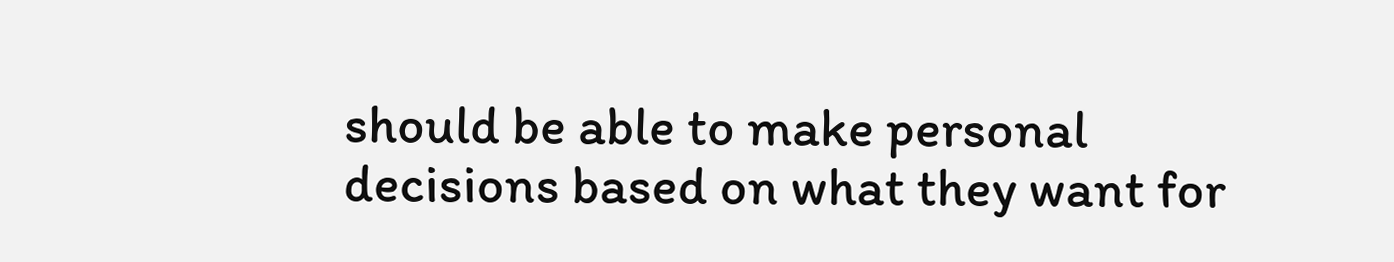should be able to make personal decisions based on what they want for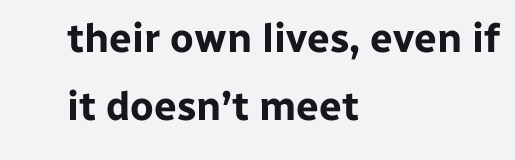their own lives, even if it doesn’t meet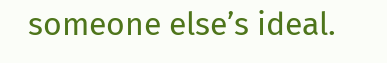someone else’s ideal.